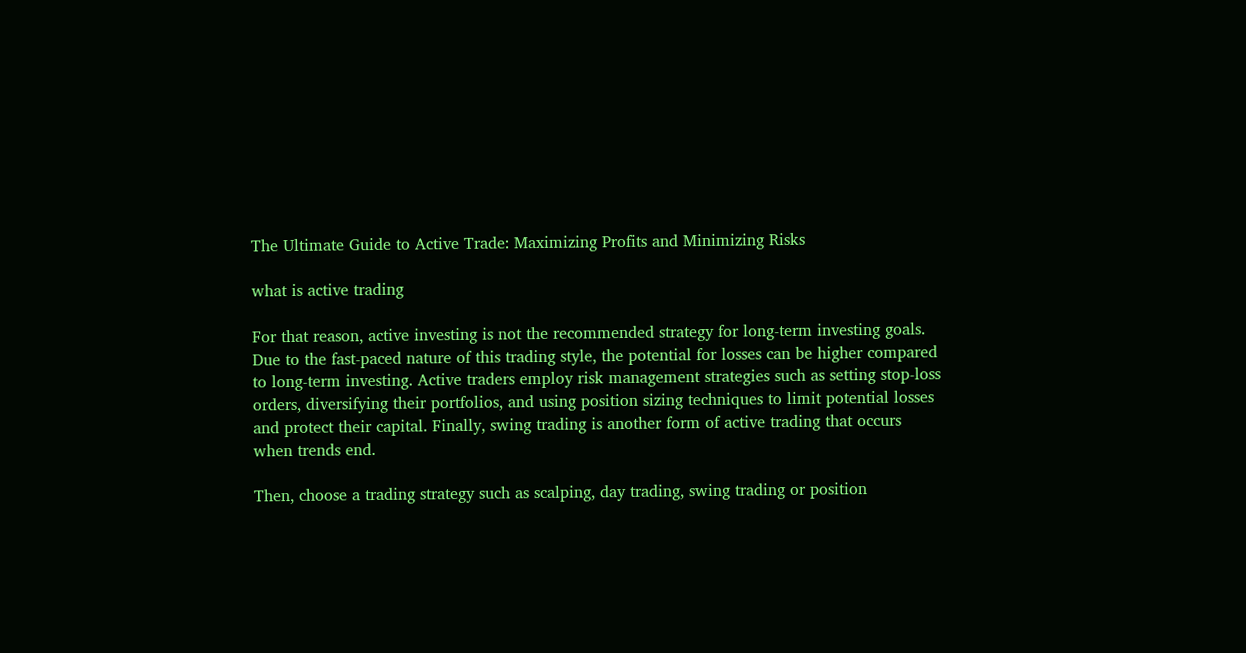The Ultimate Guide to Active Trade: Maximizing Profits and Minimizing Risks

what is active trading

For that reason, active investing is not the recommended strategy for long-term investing goals. Due to the fast-paced nature of this trading style, the potential for losses can be higher compared to long-term investing. Active traders employ risk management strategies such as setting stop-loss orders, diversifying their portfolios, and using position sizing techniques to limit potential losses and protect their capital. Finally, swing trading is another form of active trading that occurs when trends end.

Then, choose a trading strategy such as scalping, day trading, swing trading or position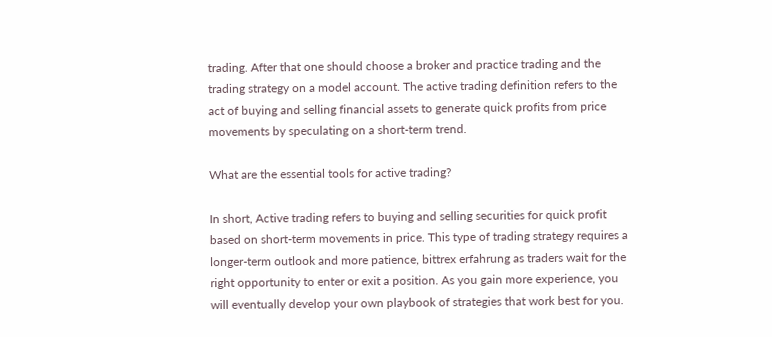trading. After that one should choose a broker and practice trading and the trading strategy on a model account. The active trading definition refers to the act of buying and selling financial assets to generate quick profits from price movements by speculating on a short-term trend.

What are the essential tools for active trading?

In short, Active trading refers to buying and selling securities for quick profit based on short-term movements in price. This type of trading strategy requires a longer-term outlook and more patience, bittrex erfahrung as traders wait for the right opportunity to enter or exit a position. As you gain more experience, you will eventually develop your own playbook of strategies that work best for you.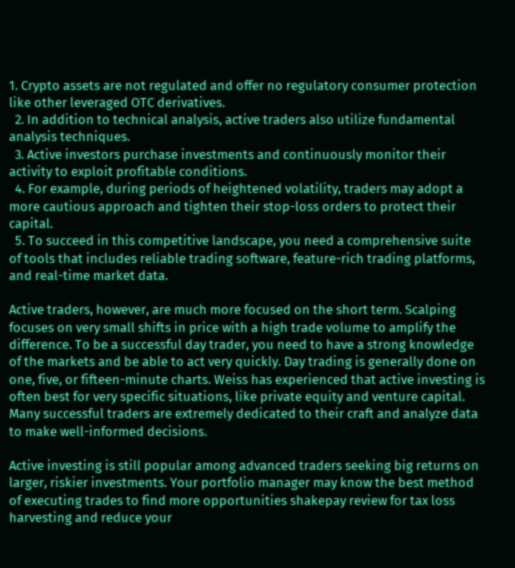1. Crypto assets are not regulated and offer no regulatory consumer protection like other leveraged OTC derivatives.
  2. In addition to technical analysis, active traders also utilize fundamental analysis techniques.
  3. Active investors purchase investments and continuously monitor their activity to exploit profitable conditions.
  4. For example, during periods of heightened volatility, traders may adopt a more cautious approach and tighten their stop-loss orders to protect their capital.
  5. To succeed in this competitive landscape, you need a comprehensive suite of tools that includes reliable trading software, feature-rich trading platforms, and real-time market data.

Active traders, however, are much more focused on the short term. Scalping focuses on very small shifts in price with a high trade volume to amplify the difference. To be a successful day trader, you need to have a strong knowledge of the markets and be able to act very quickly. Day trading is generally done on one, five, or fifteen-minute charts. Weiss has experienced that active investing is often best for very specific situations, like private equity and venture capital. Many successful traders are extremely dedicated to their craft and analyze data to make well-informed decisions.

Active investing is still popular among advanced traders seeking big returns on larger, riskier investments. Your portfolio manager may know the best method of executing trades to find more opportunities shakepay review for tax loss harvesting and reduce your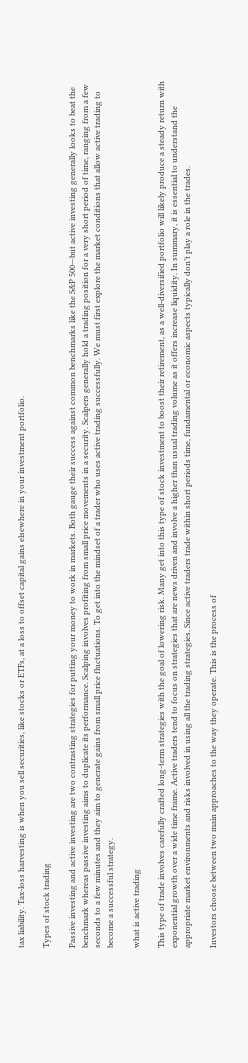tax liability. Tax-loss harvesting is when you sell securities, like stocks or ETFs, at a loss to offset capital gains elsewhere in your investment portfolio.

Types of stock trading

Passive investing and active investing are two contrasting strategies for putting your money to work in markets. Both gauge their success against common benchmarks like the S&P 500—but active investing generally looks to beat the benchmark whereas passive investing aims to duplicate its performance. Scalping involves profiting from small price movements in a security. Scalpers generally hold a trading position for a very short period of time, ranging from a few seconds to a few minutes and they aim to generate gains from small price fluctuations. To get into the mindset of a trader who uses active trading successfully. We must first explore the market conditions that allow active trading to become a successful strategy.

what is active trading

This type of trade involves carefully crafted long-term strategies with the goal of lowering risk. Many get into this type of stock investment to boost their retirement, as a well-diversified portfolio will likely produce a steady return with exponential growth over a wide time frame. Active traders tend to focus on strategies that are news driven and involve a higher than usual trading volume as it offers increase liquidity. In summary, it is essential to understand the appropriate market environments and risks involved in using all the trading strategies. Since active traders trade within short periods time, fundamental or economic aspects typically don’t play a role in the trades.

Investors choose between two main approaches to the way they operate. This is the process of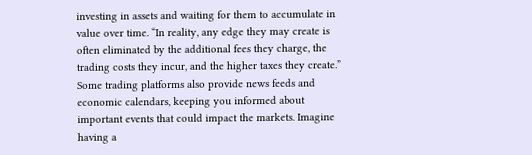investing in assets and waiting for them to accumulate in value over time. “In reality, any edge they may create is often eliminated by the additional fees they charge, the trading costs they incur, and the higher taxes they create.” Some trading platforms also provide news feeds and economic calendars, keeping you informed about important events that could impact the markets. Imagine having a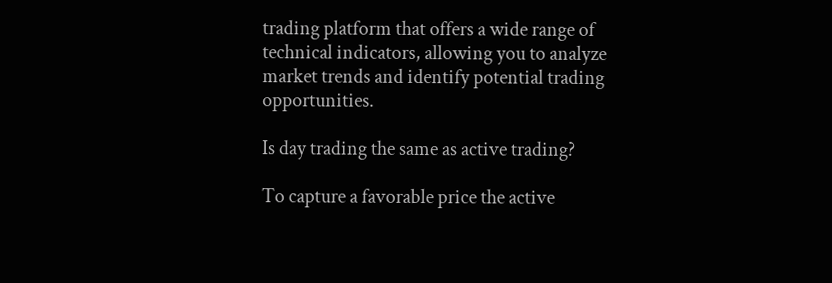trading platform that offers a wide range of technical indicators, allowing you to analyze market trends and identify potential trading opportunities.

Is day trading the same as active trading?

To capture a favorable price the active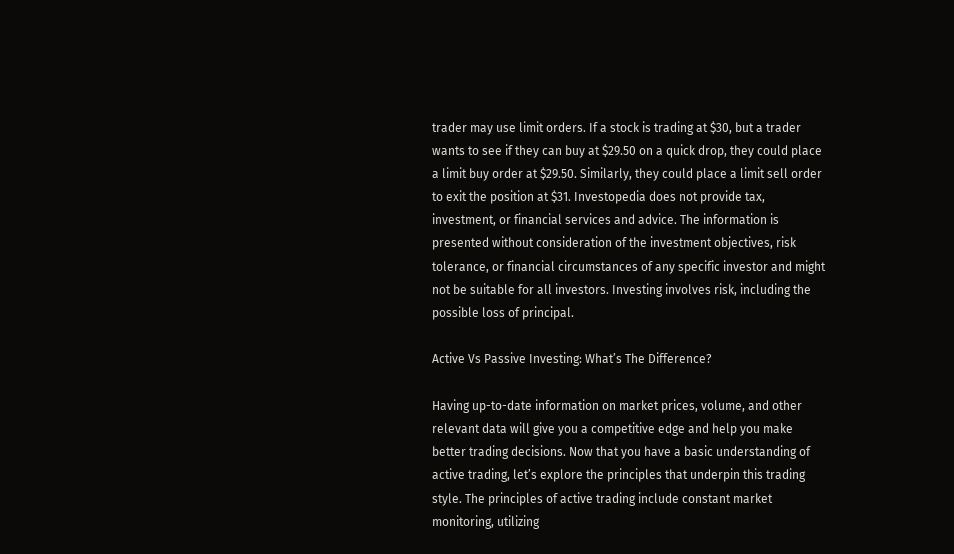trader may use limit orders. If a stock is trading at $30, but a trader wants to see if they can buy at $29.50 on a quick drop, they could place a limit buy order at $29.50. Similarly, they could place a limit sell order to exit the position at $31. Investopedia does not provide tax, investment, or financial services and advice. The information is presented without consideration of the investment objectives, risk tolerance, or financial circumstances of any specific investor and might not be suitable for all investors. Investing involves risk, including the possible loss of principal.

Active Vs Passive Investing: What’s The Difference?

Having up-to-date information on market prices, volume, and other relevant data will give you a competitive edge and help you make better trading decisions. Now that you have a basic understanding of active trading, let’s explore the principles that underpin this trading style. The principles of active trading include constant market monitoring, utilizing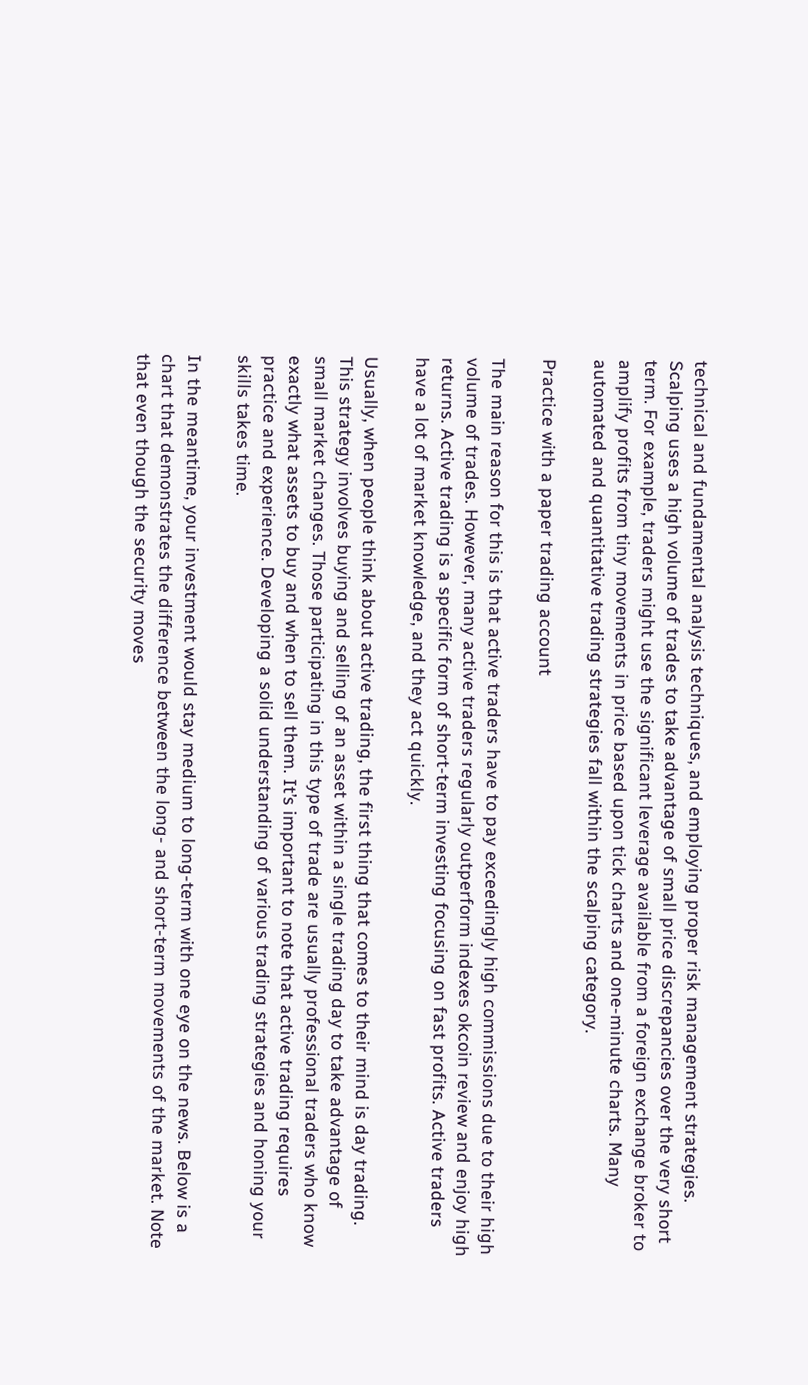technical and fundamental analysis techniques, and employing proper risk management strategies. Scalping uses a high volume of trades to take advantage of small price discrepancies over the very short term. For example, traders might use the significant leverage available from a foreign exchange broker to amplify profits from tiny movements in price based upon tick charts and one-minute charts. Many automated and quantitative trading strategies fall within the scalping category.

Practice with a paper trading account

The main reason for this is that active traders have to pay exceedingly high commissions due to their high volume of trades. However, many active traders regularly outperform indexes okcoin review and enjoy high returns. Active trading is a specific form of short-term investing focusing on fast profits. Active traders have a lot of market knowledge, and they act quickly.

Usually, when people think about active trading, the first thing that comes to their mind is day trading. This strategy involves buying and selling of an asset within a single trading day to take advantage of small market changes. Those participating in this type of trade are usually professional traders who know exactly what assets to buy and when to sell them. It’s important to note that active trading requires practice and experience. Developing a solid understanding of various trading strategies and honing your skills takes time.

In the meantime, your investment would stay medium to long-term with one eye on the news. Below is a chart that demonstrates the difference between the long- and short-term movements of the market. Note that even though the security moves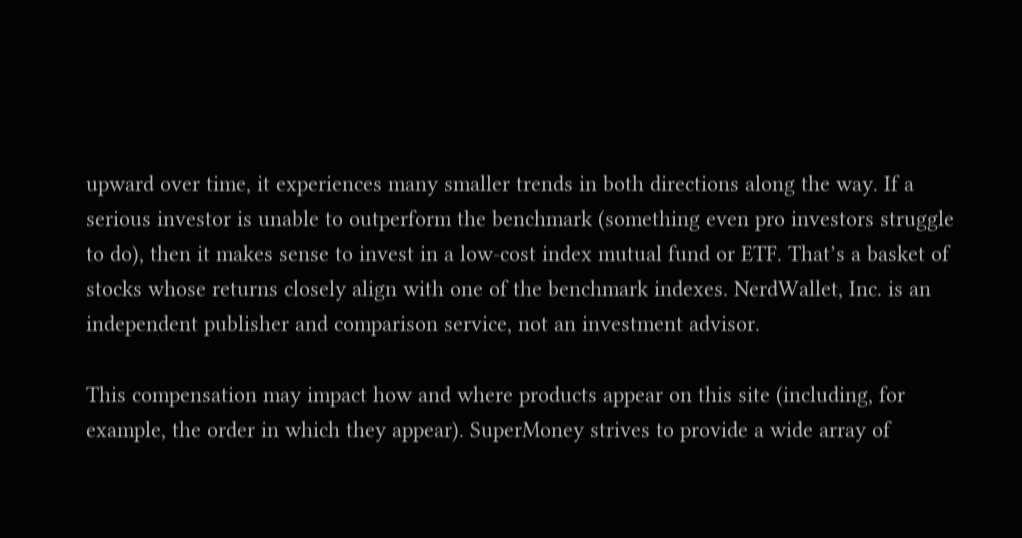upward over time, it experiences many smaller trends in both directions along the way. If a serious investor is unable to outperform the benchmark (something even pro investors struggle to do), then it makes sense to invest in a low-cost index mutual fund or ETF. That’s a basket of stocks whose returns closely align with one of the benchmark indexes. NerdWallet, Inc. is an independent publisher and comparison service, not an investment advisor.

This compensation may impact how and where products appear on this site (including, for example, the order in which they appear). SuperMoney strives to provide a wide array of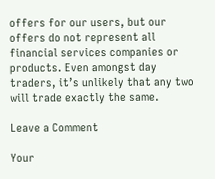offers for our users, but our offers do not represent all financial services companies or products. Even amongst day traders, it’s unlikely that any two will trade exactly the same.

Leave a Comment

Your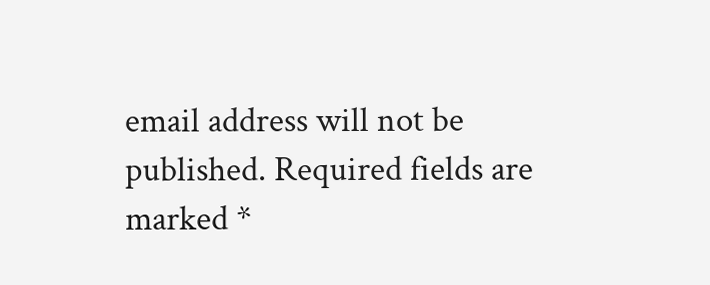email address will not be published. Required fields are marked *